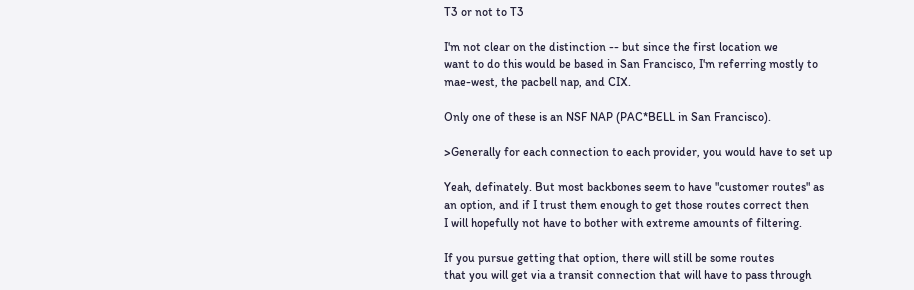T3 or not to T3

I'm not clear on the distinction -- but since the first location we
want to do this would be based in San Francisco, I'm referring mostly to
mae-west, the pacbell nap, and CIX.

Only one of these is an NSF NAP (PAC*BELL in San Francisco).

>Generally for each connection to each provider, you would have to set up

Yeah, definately. But most backbones seem to have "customer routes" as
an option, and if I trust them enough to get those routes correct then
I will hopefully not have to bother with extreme amounts of filtering.

If you pursue getting that option, there will still be some routes
that you will get via a transit connection that will have to pass through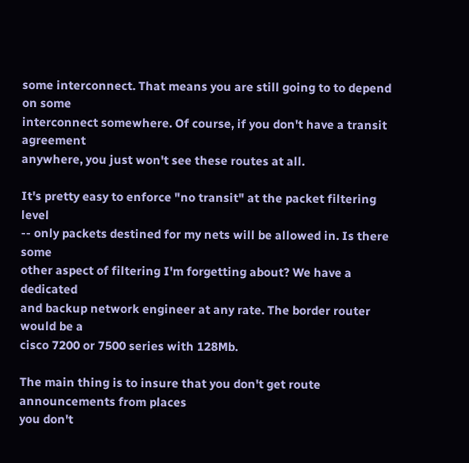some interconnect. That means you are still going to to depend on some
interconnect somewhere. Of course, if you don't have a transit agreement
anywhere, you just won't see these routes at all.

It's pretty easy to enforce "no transit" at the packet filtering level
-- only packets destined for my nets will be allowed in. Is there some
other aspect of filtering I'm forgetting about? We have a dedicated
and backup network engineer at any rate. The border router would be a
cisco 7200 or 7500 series with 128Mb.

The main thing is to insure that you don't get route announcements from places
you don't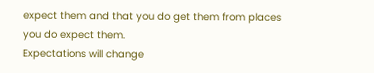expect them and that you do get them from places you do expect them.
Expectations will change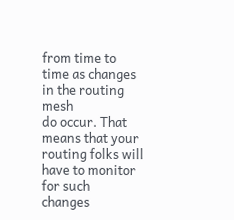from time to time as changes in the routing mesh
do occur. That means that your routing folks will have to monitor for such
changes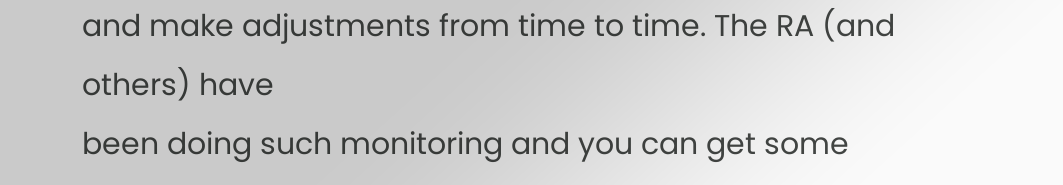and make adjustments from time to time. The RA (and others) have
been doing such monitoring and you can get some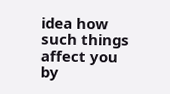idea how such things
affect you by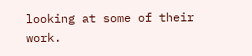looking at some of their work.